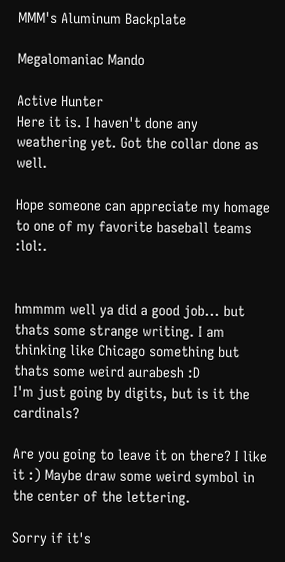MMM's Aluminum Backplate

Megalomaniac Mando

Active Hunter
Here it is. I haven't done any weathering yet. Got the collar done as well.

Hope someone can appreciate my homage to one of my favorite baseball teams :lol:.


hmmmm well ya did a good job... but thats some strange writing. I am thinking like Chicago something but thats some weird aurabesh :D
I'm just going by digits, but is it the cardinals?

Are you going to leave it on there? I like it :) Maybe draw some weird symbol in the center of the lettering.

Sorry if it's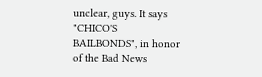unclear, guys. It says "CHICO'S BAILBONDS", in honor of the Bad News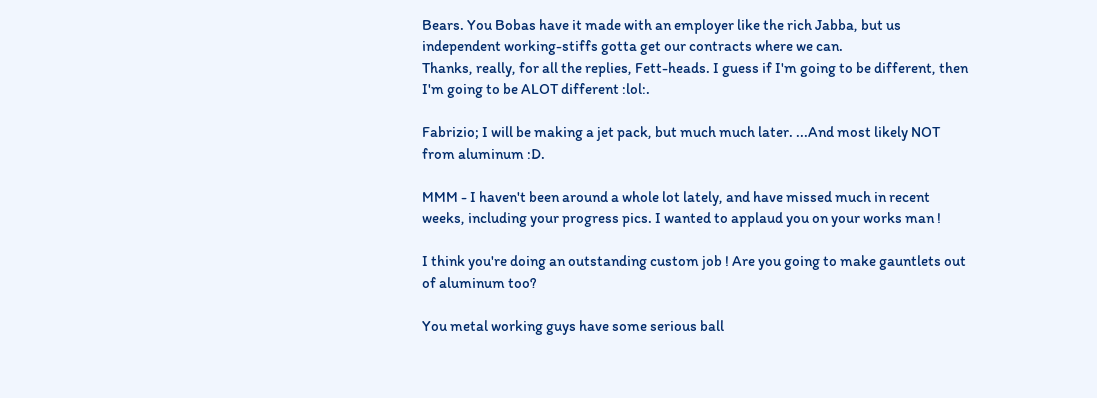Bears. You Bobas have it made with an employer like the rich Jabba, but us independent working-stiffs gotta get our contracts where we can.
Thanks, really, for all the replies, Fett-heads. I guess if I'm going to be different, then I'm going to be ALOT different :lol:.

Fabrizio; I will be making a jet pack, but much much later. ...And most likely NOT from aluminum :D.

MMM - I haven't been around a whole lot lately, and have missed much in recent weeks, including your progress pics. I wanted to applaud you on your works man !

I think you're doing an outstanding custom job ! Are you going to make gauntlets out of aluminum too?

You metal working guys have some serious ball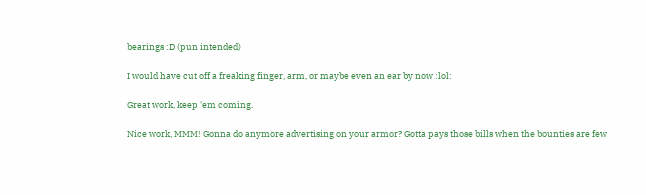bearings :D (pun intended)

I would have cut off a freaking finger, arm, or maybe even an ear by now :lol:

Great work, keep 'em coming.

Nice work, MMM! Gonna do anymore advertising on your armor? Gotta pays those bills when the bounties are few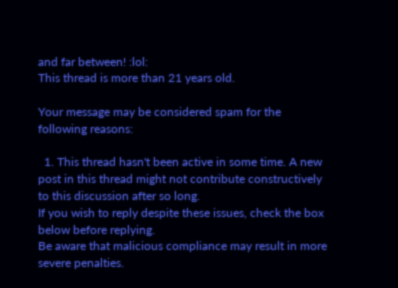and far between! :lol:
This thread is more than 21 years old.

Your message may be considered spam for the following reasons:

  1. This thread hasn't been active in some time. A new post in this thread might not contribute constructively to this discussion after so long.
If you wish to reply despite these issues, check the box below before replying.
Be aware that malicious compliance may result in more severe penalties.